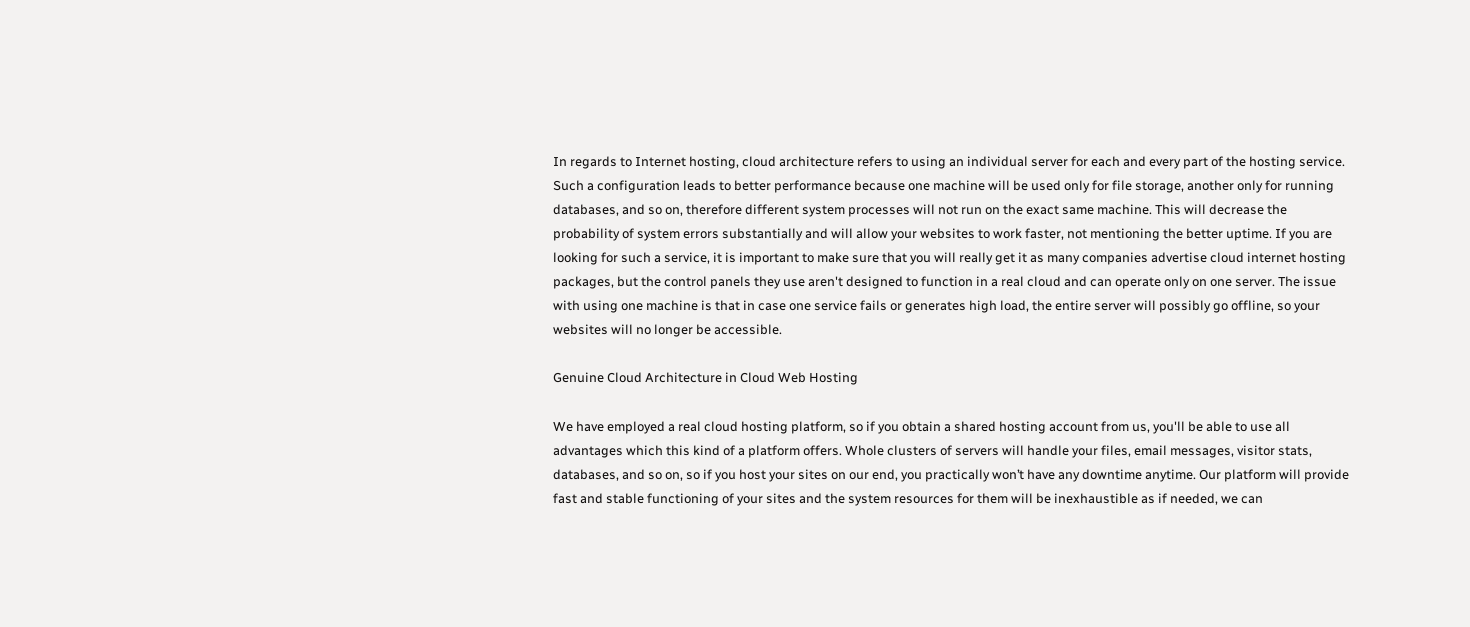In regards to Internet hosting, cloud architecture refers to using an individual server for each and every part of the hosting service. Such a configuration leads to better performance because one machine will be used only for file storage, another only for running databases, and so on, therefore different system processes will not run on the exact same machine. This will decrease the probability of system errors substantially and will allow your websites to work faster, not mentioning the better uptime. If you are looking for such a service, it is important to make sure that you will really get it as many companies advertise cloud internet hosting packages, but the control panels they use aren't designed to function in a real cloud and can operate only on one server. The issue with using one machine is that in case one service fails or generates high load, the entire server will possibly go offline, so your websites will no longer be accessible.

Genuine Cloud Architecture in Cloud Web Hosting

We have employed a real cloud hosting platform, so if you obtain a shared hosting account from us, you'll be able to use all advantages which this kind of a platform offers. Whole clusters of servers will handle your files, email messages, visitor stats, databases, and so on, so if you host your sites on our end, you practically won’t have any downtime anytime. Our platform will provide fast and stable functioning of your sites and the system resources for them will be inexhaustible as if needed, we can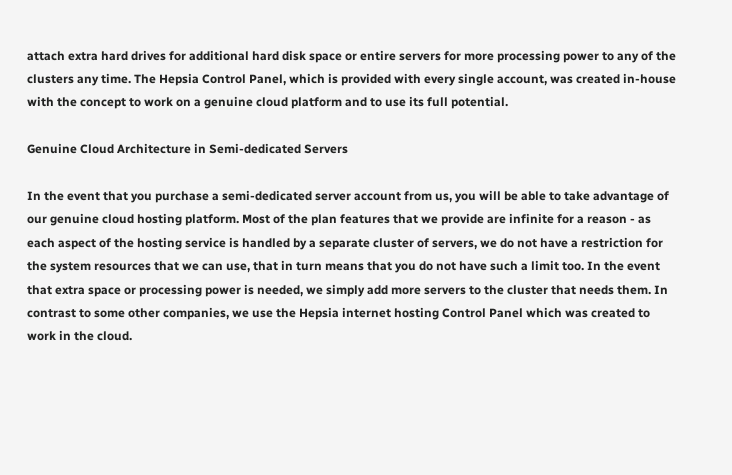attach extra hard drives for additional hard disk space or entire servers for more processing power to any of the clusters any time. The Hepsia Control Panel, which is provided with every single account, was created in-house with the concept to work on a genuine cloud platform and to use its full potential.

Genuine Cloud Architecture in Semi-dedicated Servers

In the event that you purchase a semi-dedicated server account from us, you will be able to take advantage of our genuine cloud hosting platform. Most of the plan features that we provide are infinite for a reason - as each aspect of the hosting service is handled by a separate cluster of servers, we do not have a restriction for the system resources that we can use, that in turn means that you do not have such a limit too. In the event that extra space or processing power is needed, we simply add more servers to the cluster that needs them. In contrast to some other companies, we use the Hepsia internet hosting Control Panel which was created to work in the cloud.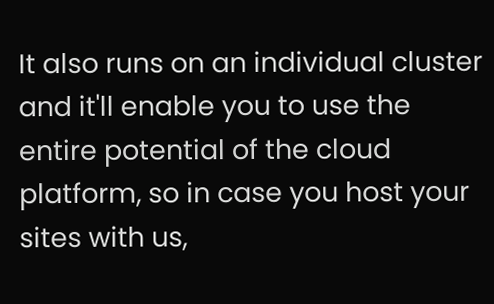It also runs on an individual cluster and it'll enable you to use the entire potential of the cloud platform, so in case you host your sites with us,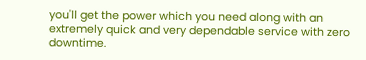you'll get the power which you need along with an extremely quick and very dependable service with zero downtime.